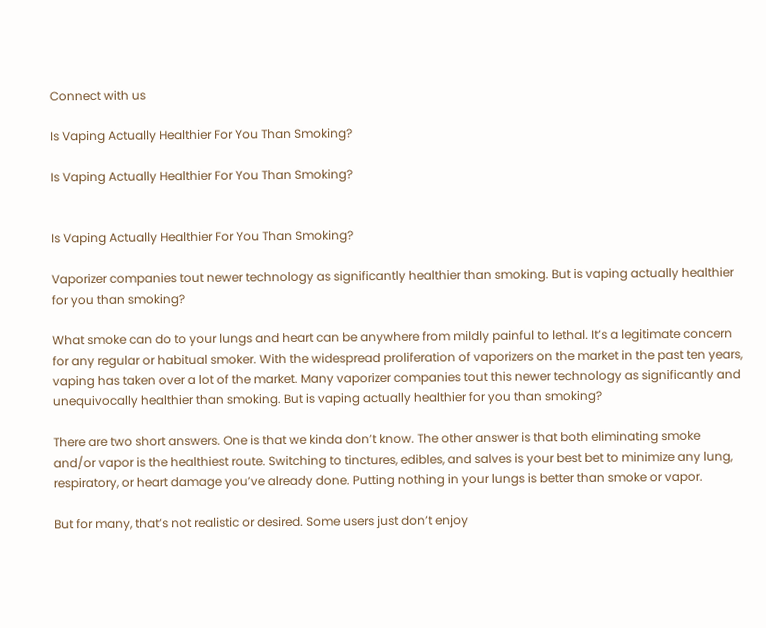Connect with us

Is Vaping Actually Healthier For You Than Smoking?

Is Vaping Actually Healthier For You Than Smoking?


Is Vaping Actually Healthier For You Than Smoking?

Vaporizer companies tout newer technology as significantly healthier than smoking. But is vaping actually healthier for you than smoking?

What smoke can do to your lungs and heart can be anywhere from mildly painful to lethal. It’s a legitimate concern for any regular or habitual smoker. With the widespread proliferation of vaporizers on the market in the past ten years, vaping has taken over a lot of the market. Many vaporizer companies tout this newer technology as significantly and unequivocally healthier than smoking. But is vaping actually healthier for you than smoking?

There are two short answers. One is that we kinda don’t know. The other answer is that both eliminating smoke and/or vapor is the healthiest route. Switching to tinctures, edibles, and salves is your best bet to minimize any lung, respiratory, or heart damage you’ve already done. Putting nothing in your lungs is better than smoke or vapor.

But for many, that’s not realistic or desired. Some users just don’t enjoy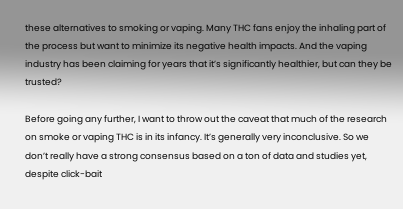these alternatives to smoking or vaping. Many THC fans enjoy the inhaling part of the process but want to minimize its negative health impacts. And the vaping industry has been claiming for years that it’s significantly healthier, but can they be trusted?

Before going any further, I want to throw out the caveat that much of the research on smoke or vaping THC is in its infancy. It’s generally very inconclusive. So we don’t really have a strong consensus based on a ton of data and studies yet, despite click-bait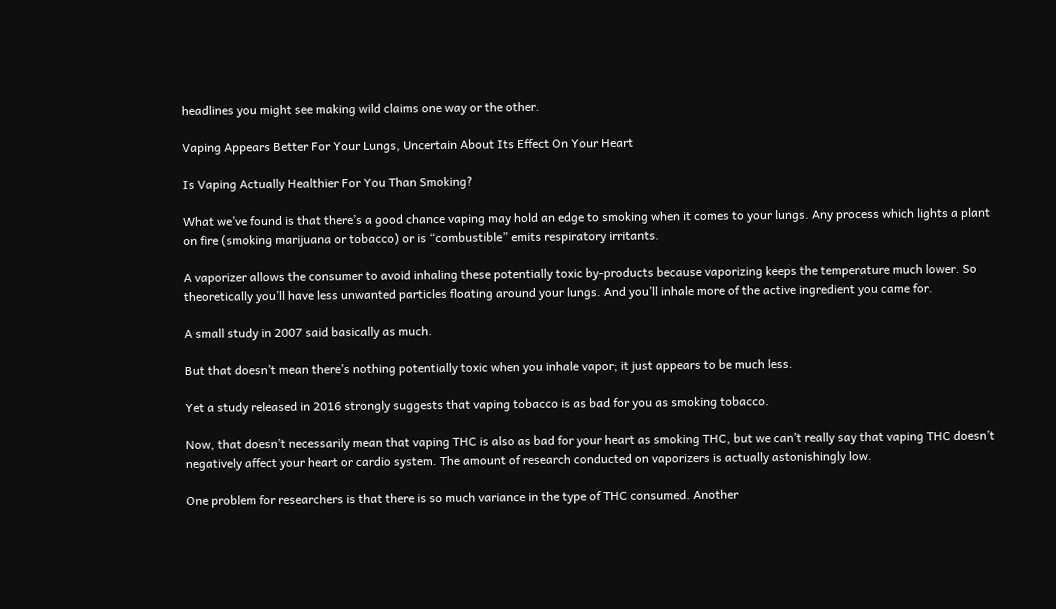headlines you might see making wild claims one way or the other.

Vaping Appears Better For Your Lungs, Uncertain About Its Effect On Your Heart

Is Vaping Actually Healthier For You Than Smoking?

What we’ve found is that there’s a good chance vaping may hold an edge to smoking when it comes to your lungs. Any process which lights a plant on fire (smoking marijuana or tobacco) or is “combustible” emits respiratory irritants.

A vaporizer allows the consumer to avoid inhaling these potentially toxic by-products because vaporizing keeps the temperature much lower. So theoretically you’ll have less unwanted particles floating around your lungs. And you’ll inhale more of the active ingredient you came for.

A small study in 2007 said basically as much.

But that doesn’t mean there’s nothing potentially toxic when you inhale vapor; it just appears to be much less.

Yet a study released in 2016 strongly suggests that vaping tobacco is as bad for you as smoking tobacco.

Now, that doesn’t necessarily mean that vaping THC is also as bad for your heart as smoking THC, but we can’t really say that vaping THC doesn’t negatively affect your heart or cardio system. The amount of research conducted on vaporizers is actually astonishingly low.

One problem for researchers is that there is so much variance in the type of THC consumed. Another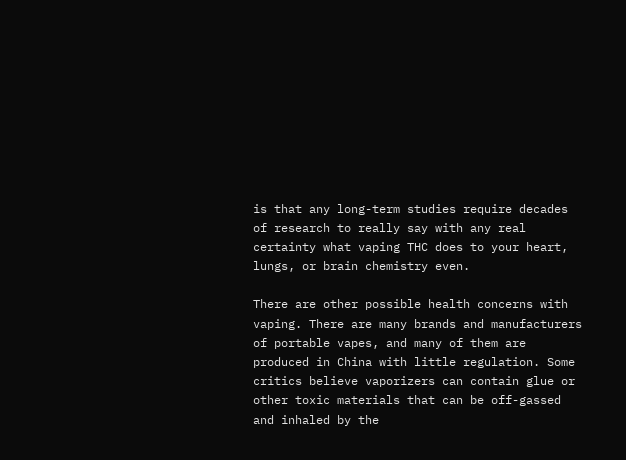is that any long-term studies require decades of research to really say with any real certainty what vaping THC does to your heart, lungs, or brain chemistry even.

There are other possible health concerns with vaping. There are many brands and manufacturers of portable vapes, and many of them are produced in China with little regulation. Some critics believe vaporizers can contain glue or other toxic materials that can be off-gassed and inhaled by the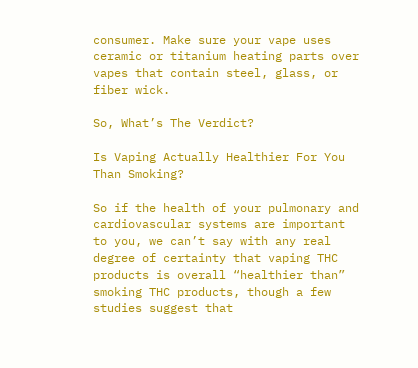consumer. Make sure your vape uses ceramic or titanium heating parts over vapes that contain steel, glass, or fiber wick.

So, What’s The Verdict?

Is Vaping Actually Healthier For You Than Smoking?

So if the health of your pulmonary and cardiovascular systems are important to you, we can’t say with any real degree of certainty that vaping THC products is overall “healthier than” smoking THC products, though a few studies suggest that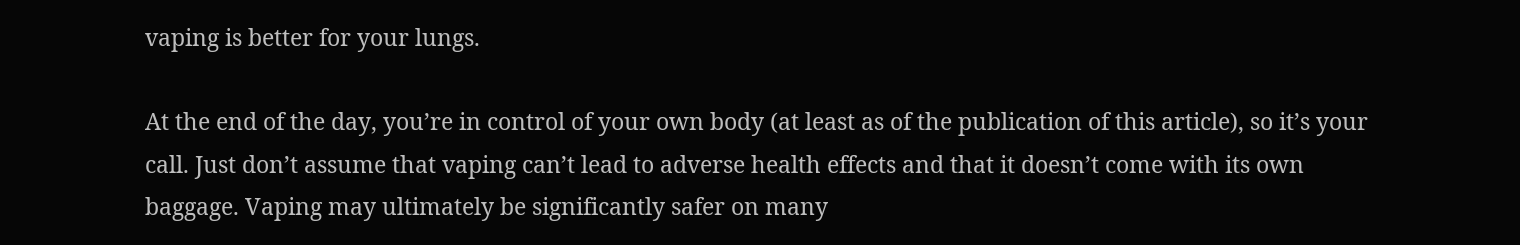vaping is better for your lungs.

At the end of the day, you’re in control of your own body (at least as of the publication of this article), so it’s your call. Just don’t assume that vaping can’t lead to adverse health effects and that it doesn’t come with its own baggage. Vaping may ultimately be significantly safer on many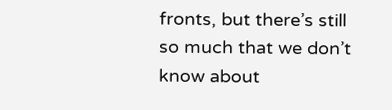fronts, but there’s still so much that we don’t know about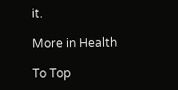it.

More in Health

To Top